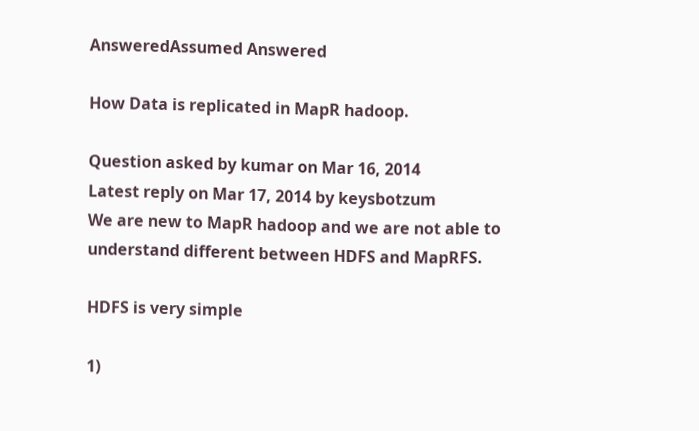AnsweredAssumed Answered

How Data is replicated in MapR hadoop.

Question asked by kumar on Mar 16, 2014
Latest reply on Mar 17, 2014 by keysbotzum
We are new to MapR hadoop and we are not able to understand different between HDFS and MapRFS.

HDFS is very simple

1)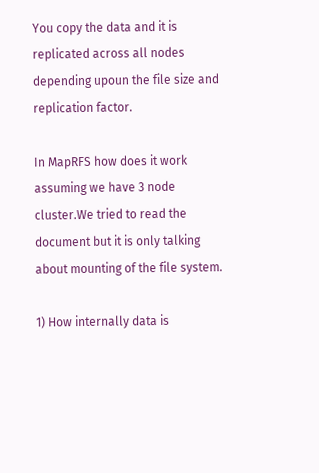You copy the data and it is replicated across all nodes depending upoun the file size and replication factor.

In MapRFS how does it work assuming we have 3 node cluster.We tried to read the document but it is only talking about mounting of the file system.

1) How internally data is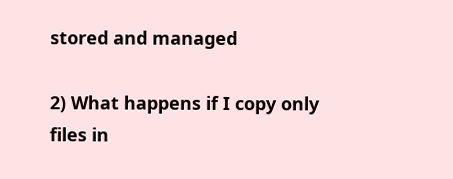stored and managed

2) What happens if I copy only files in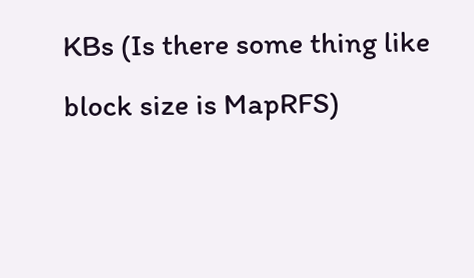KBs (Is there some thing like block size is MapRFS)